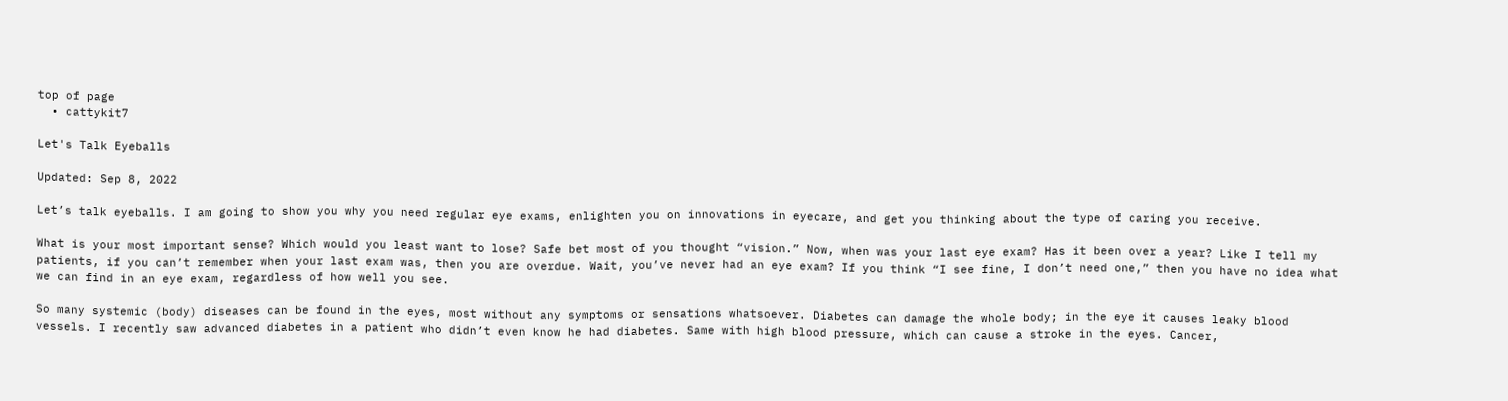top of page
  • cattykit7

Let's Talk Eyeballs

Updated: Sep 8, 2022

Let’s talk eyeballs. I am going to show you why you need regular eye exams, enlighten you on innovations in eyecare, and get you thinking about the type of caring you receive.

What is your most important sense? Which would you least want to lose? Safe bet most of you thought “vision.” Now, when was your last eye exam? Has it been over a year? Like I tell my patients, if you can’t remember when your last exam was, then you are overdue. Wait, you’ve never had an eye exam? If you think “I see fine, I don’t need one,” then you have no idea what we can find in an eye exam, regardless of how well you see.

So many systemic (body) diseases can be found in the eyes, most without any symptoms or sensations whatsoever. Diabetes can damage the whole body; in the eye it causes leaky blood vessels. I recently saw advanced diabetes in a patient who didn’t even know he had diabetes. Same with high blood pressure, which can cause a stroke in the eyes. Cancer,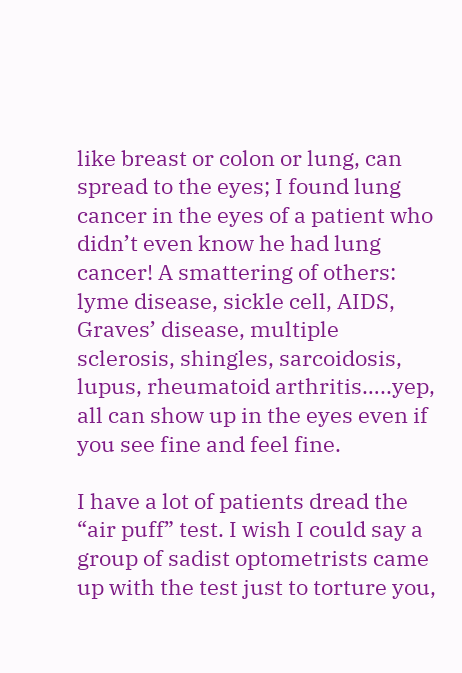like breast or colon or lung, can spread to the eyes; I found lung cancer in the eyes of a patient who didn’t even know he had lung cancer! A smattering of others: lyme disease, sickle cell, AIDS, Graves’ disease, multiple sclerosis, shingles, sarcoidosis, lupus, rheumatoid arthritis…..yep, all can show up in the eyes even if you see fine and feel fine.

I have a lot of patients dread the “air puff” test. I wish I could say a group of sadist optometrists came up with the test just to torture you,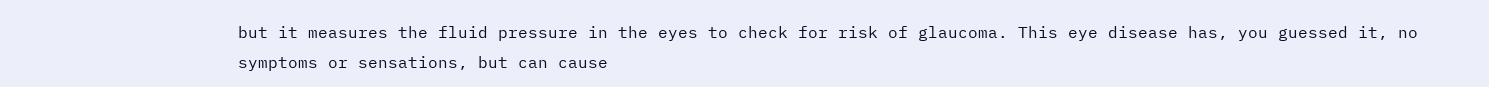but it measures the fluid pressure in the eyes to check for risk of glaucoma. This eye disease has, you guessed it, no symptoms or sensations, but can cause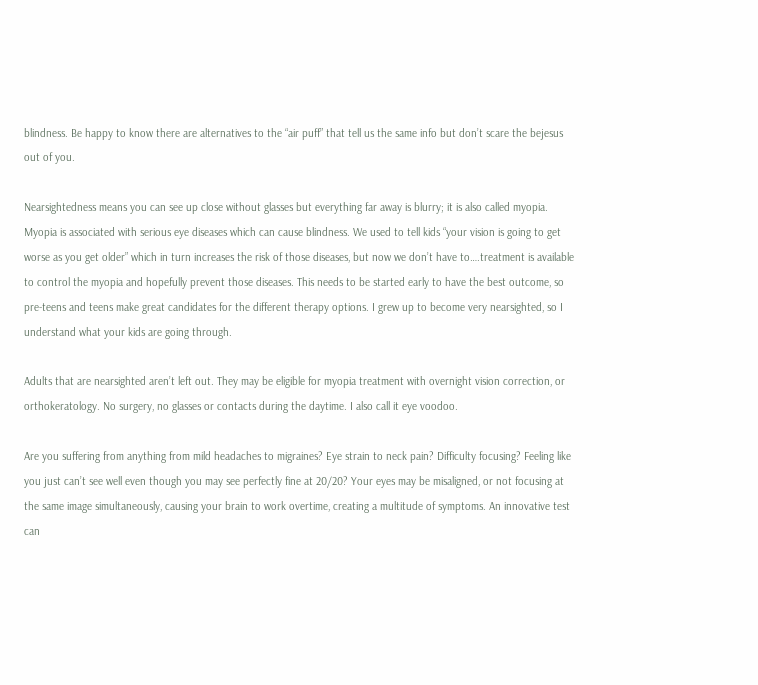blindness. Be happy to know there are alternatives to the “air puff” that tell us the same info but don’t scare the bejesus out of you.

Nearsightedness means you can see up close without glasses but everything far away is blurry; it is also called myopia. Myopia is associated with serious eye diseases which can cause blindness. We used to tell kids “your vision is going to get worse as you get older” which in turn increases the risk of those diseases, but now we don’t have to….treatment is available to control the myopia and hopefully prevent those diseases. This needs to be started early to have the best outcome, so pre-teens and teens make great candidates for the different therapy options. I grew up to become very nearsighted, so I understand what your kids are going through.

Adults that are nearsighted aren’t left out. They may be eligible for myopia treatment with overnight vision correction, or orthokeratology. No surgery, no glasses or contacts during the daytime. I also call it eye voodoo.

Are you suffering from anything from mild headaches to migraines? Eye strain to neck pain? Difficulty focusing? Feeling like you just can’t see well even though you may see perfectly fine at 20/20? Your eyes may be misaligned, or not focusing at the same image simultaneously, causing your brain to work overtime, creating a multitude of symptoms. An innovative test can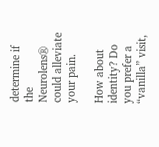determine if the Neurolens® could alleviate your pain.

How about identity? Do you prefer a “vanilla” visit,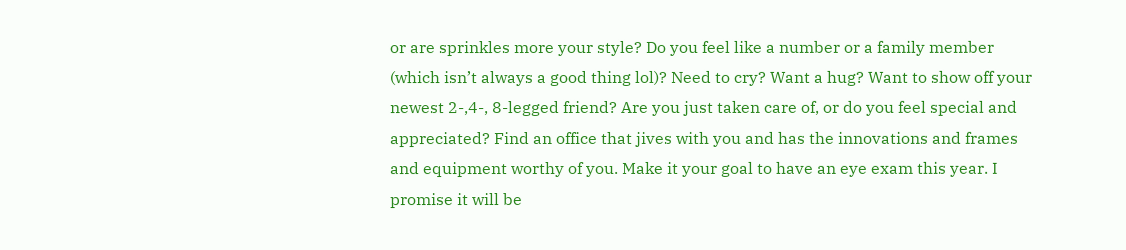or are sprinkles more your style? Do you feel like a number or a family member (which isn’t always a good thing lol)? Need to cry? Want a hug? Want to show off your newest 2-,4-, 8-legged friend? Are you just taken care of, or do you feel special and appreciated? Find an office that jives with you and has the innovations and frames and equipment worthy of you. Make it your goal to have an eye exam this year. I promise it will be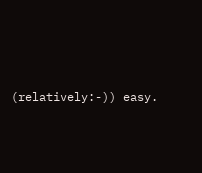(relatively:-)) easy.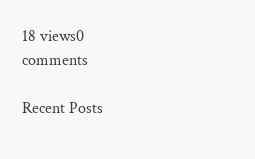18 views0 comments

Recent Posts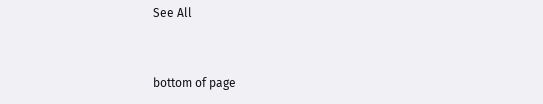See All


bottom of page